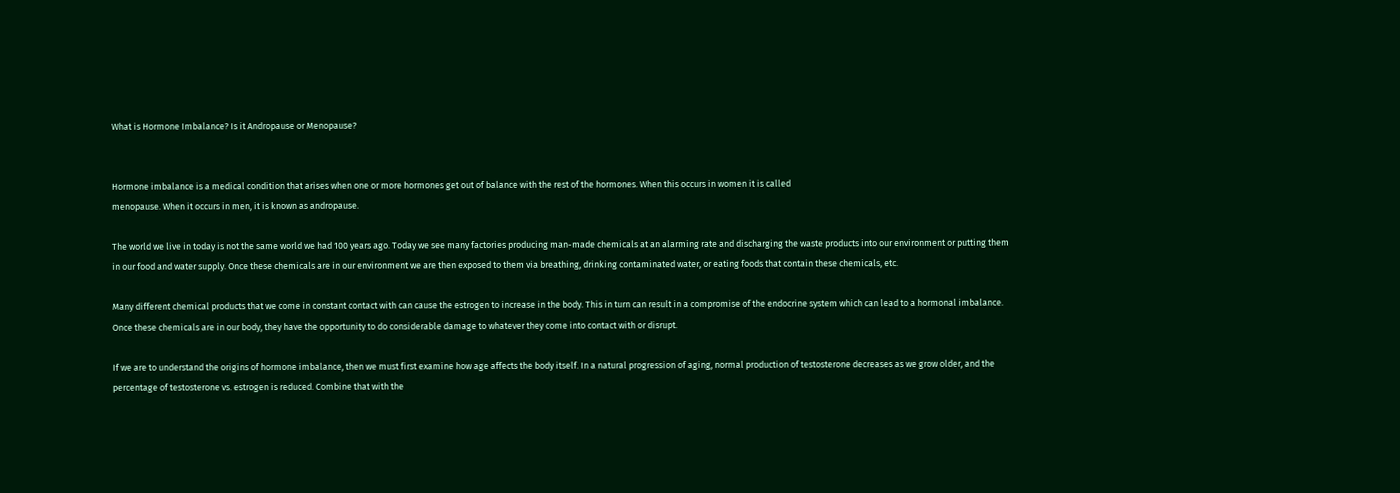What is Hormone Imbalance? Is it Andropause or Menopause?


Hormone imbalance is a medical condition that arises when one or more hormones get out of balance with the rest of the hormones. When this occurs in women it is called
menopause. When it occurs in men, it is known as andropause.

The world we live in today is not the same world we had 100 years ago. Today we see many factories producing man-made chemicals at an alarming rate and discharging the waste products into our environment or putting them in our food and water supply. Once these chemicals are in our environment we are then exposed to them via breathing, drinking contaminated water, or eating foods that contain these chemicals, etc.

Many different chemical products that we come in constant contact with can cause the estrogen to increase in the body. This in turn can result in a compromise of the endocrine system which can lead to a hormonal imbalance. Once these chemicals are in our body, they have the opportunity to do considerable damage to whatever they come into contact with or disrupt.

If we are to understand the origins of hormone imbalance, then we must first examine how age affects the body itself. In a natural progression of aging, normal production of testosterone decreases as we grow older, and the percentage of testosterone vs. estrogen is reduced. Combine that with the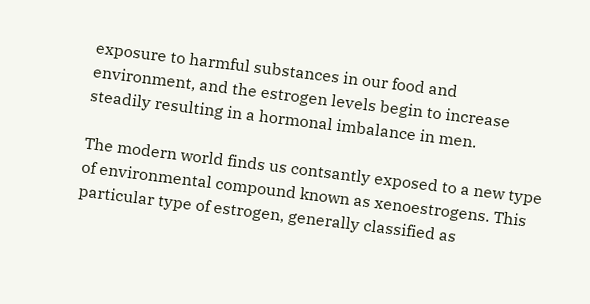exposure to harmful substances in our food and environment, and the estrogen levels begin to increase steadily resulting in a hormonal imbalance in men.

The modern world finds us contsantly exposed to a new type of environmental compound known as xenoestrogens. This particular type of estrogen, generally classified as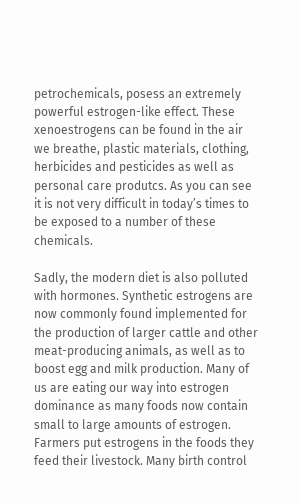petrochemicals, posess an extremely powerful estrogen-like effect. These xenoestrogens can be found in the air we breathe, plastic materials, clothing, herbicides and pesticides as well as personal care produtcs. As you can see it is not very difficult in today’s times to be exposed to a number of these chemicals.

Sadly, the modern diet is also polluted with hormones. Synthetic estrogens are now commonly found implemented for the production of larger cattle and other meat-producing animals, as well as to boost egg and milk production. Many of us are eating our way into estrogen dominance as many foods now contain small to large amounts of estrogen. Farmers put estrogens in the foods they feed their livestock. Many birth control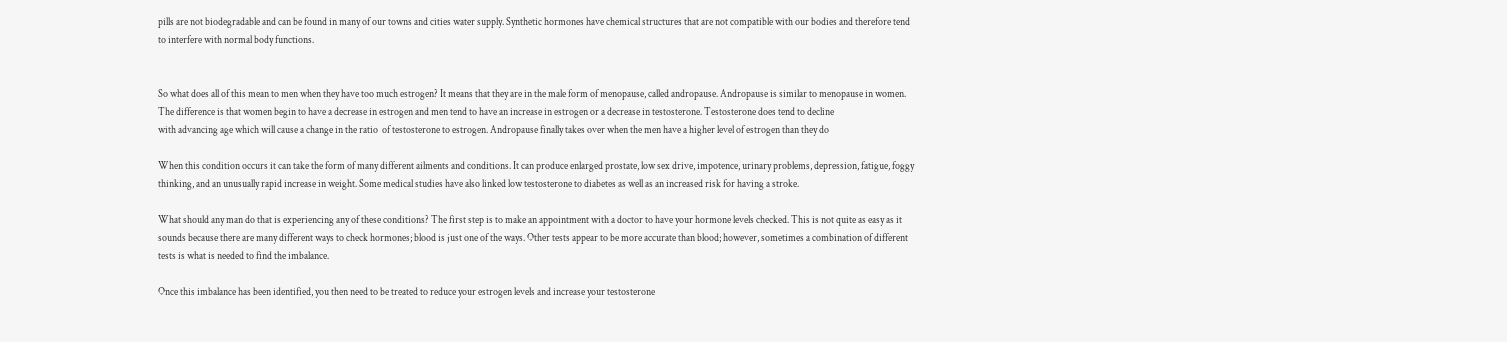pills are not biodegradable and can be found in many of our towns and cities water supply. Synthetic hormones have chemical structures that are not compatible with our bodies and therefore tend to interfere with normal body functions.


So what does all of this mean to men when they have too much estrogen? It means that they are in the male form of menopause, called andropause. Andropause is similar to menopause in women. The difference is that women begin to have a decrease in estrogen and men tend to have an increase in estrogen or a decrease in testosterone. Testosterone does tend to decline
with advancing age which will cause a change in the ratio  of testosterone to estrogen. Andropause finally takes over when the men have a higher level of estrogen than they do

When this condition occurs it can take the form of many different ailments and conditions. It can produce enlarged prostate, low sex drive, impotence, urinary problems, depression, fatigue, foggy thinking, and an unusually rapid increase in weight. Some medical studies have also linked low testosterone to diabetes as well as an increased risk for having a stroke.

What should any man do that is experiencing any of these conditions? The first step is to make an appointment with a doctor to have your hormone levels checked. This is not quite as easy as it sounds because there are many different ways to check hormones; blood is just one of the ways. Other tests appear to be more accurate than blood; however, sometimes a combination of different tests is what is needed to find the imbalance.

Once this imbalance has been identified, you then need to be treated to reduce your estrogen levels and increase your testosterone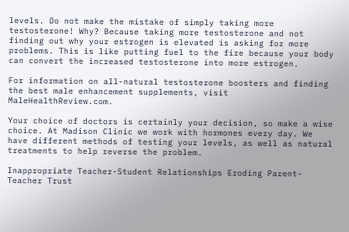levels. Do not make the mistake of simply taking more testosterone! Why? Because taking more testosterone and not finding out why your estrogen is elevated is asking for more problems. This is like putting fuel to the fire because your body can convert the increased testosterone into more estrogen.

For information on all-natural testosterone boosters and finding the best male enhancement supplements, visit MaleHealthReview.com.

Your choice of doctors is certainly your decision, so make a wise choice. At Madison Clinic we work with hormones every day. We have different methods of testing your levels, as well as natural treatments to help reverse the problem.

Inappropriate Teacher-Student Relationships Eroding Parent-Teacher Trust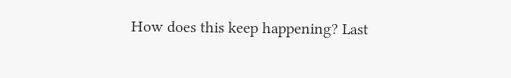How does this keep happening? Last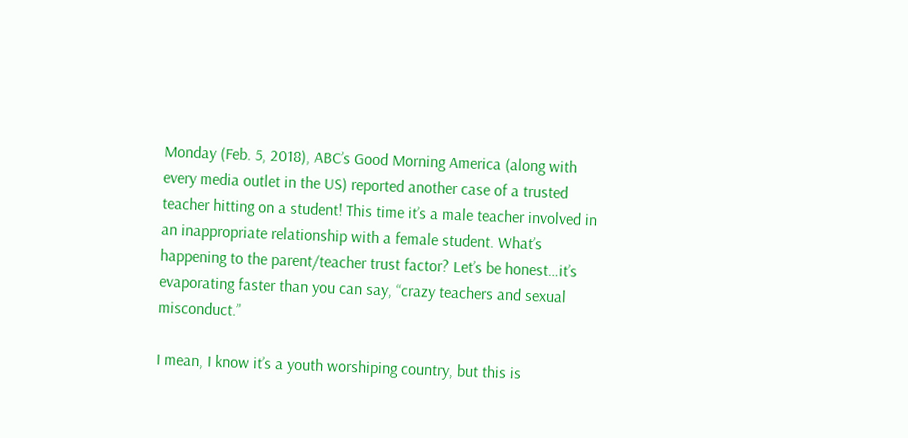Monday (Feb. 5, 2018), ABC’s Good Morning America (along with every media outlet in the US) reported another case of a trusted teacher hitting on a student! This time it’s a male teacher involved in an inappropriate relationship with a female student. What’s happening to the parent/teacher trust factor? Let’s be honest…it’s evaporating faster than you can say, “crazy teachers and sexual misconduct.”

I mean, I know it’s a youth worshiping country, but this is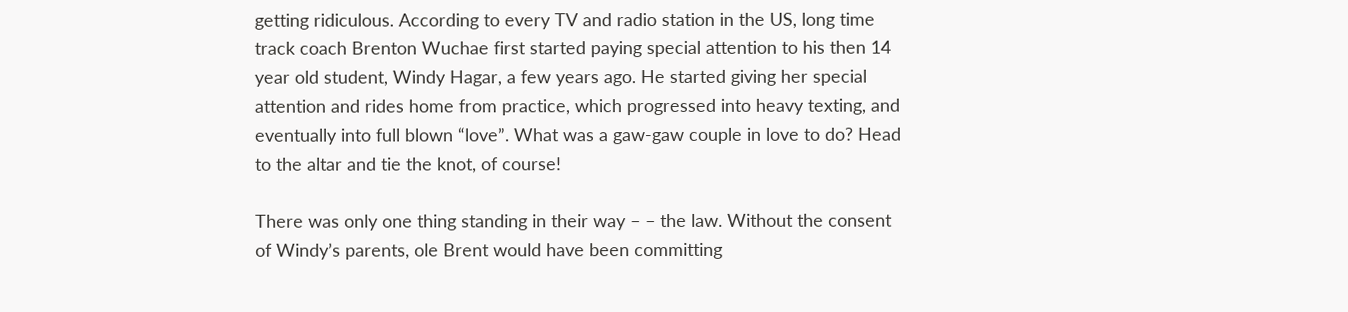getting ridiculous. According to every TV and radio station in the US, long time track coach Brenton Wuchae first started paying special attention to his then 14 year old student, Windy Hagar, a few years ago. He started giving her special attention and rides home from practice, which progressed into heavy texting, and eventually into full blown “love”. What was a gaw-gaw couple in love to do? Head to the altar and tie the knot, of course!

There was only one thing standing in their way – – the law. Without the consent of Windy’s parents, ole Brent would have been committing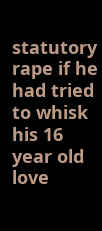statutory rape if he had tried to whisk his 16 year old love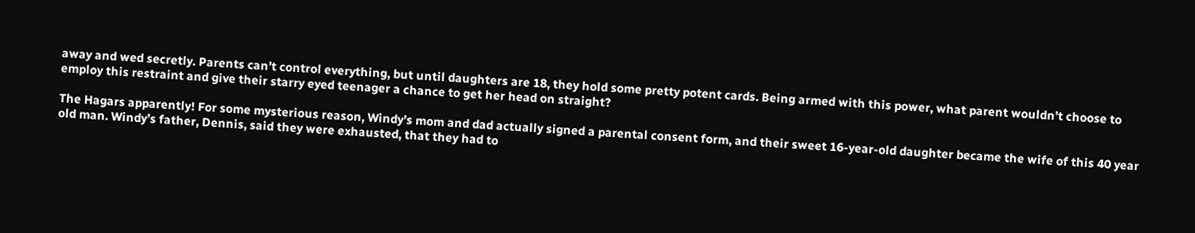away and wed secretly. Parents can’t control everything, but until daughters are 18, they hold some pretty potent cards. Being armed with this power, what parent wouldn’t choose to employ this restraint and give their starry eyed teenager a chance to get her head on straight?

The Hagars apparently! For some mysterious reason, Windy’s mom and dad actually signed a parental consent form, and their sweet 16-year-old daughter became the wife of this 40 year old man. Windy’s father, Dennis, said they were exhausted, that they had to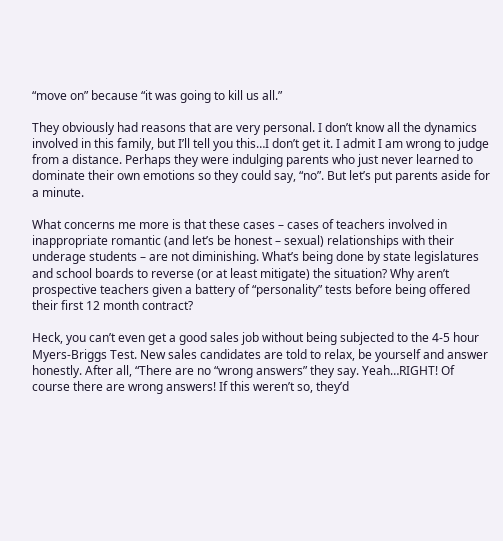“move on” because “it was going to kill us all.”

They obviously had reasons that are very personal. I don’t know all the dynamics involved in this family, but I’ll tell you this…I don’t get it. I admit I am wrong to judge from a distance. Perhaps they were indulging parents who just never learned to dominate their own emotions so they could say, “no”. But let’s put parents aside for a minute.

What concerns me more is that these cases – cases of teachers involved in inappropriate romantic (and let’s be honest – sexual) relationships with their underage students – are not diminishing. What’s being done by state legislatures and school boards to reverse (or at least mitigate) the situation? Why aren’t prospective teachers given a battery of “personality” tests before being offered their first 12 month contract?

Heck, you can’t even get a good sales job without being subjected to the 4-5 hour Myers-Briggs Test. New sales candidates are told to relax, be yourself and answer honestly. After all, “There are no “wrong answers” they say. Yeah…RIGHT! Of course there are wrong answers! If this weren’t so, they’d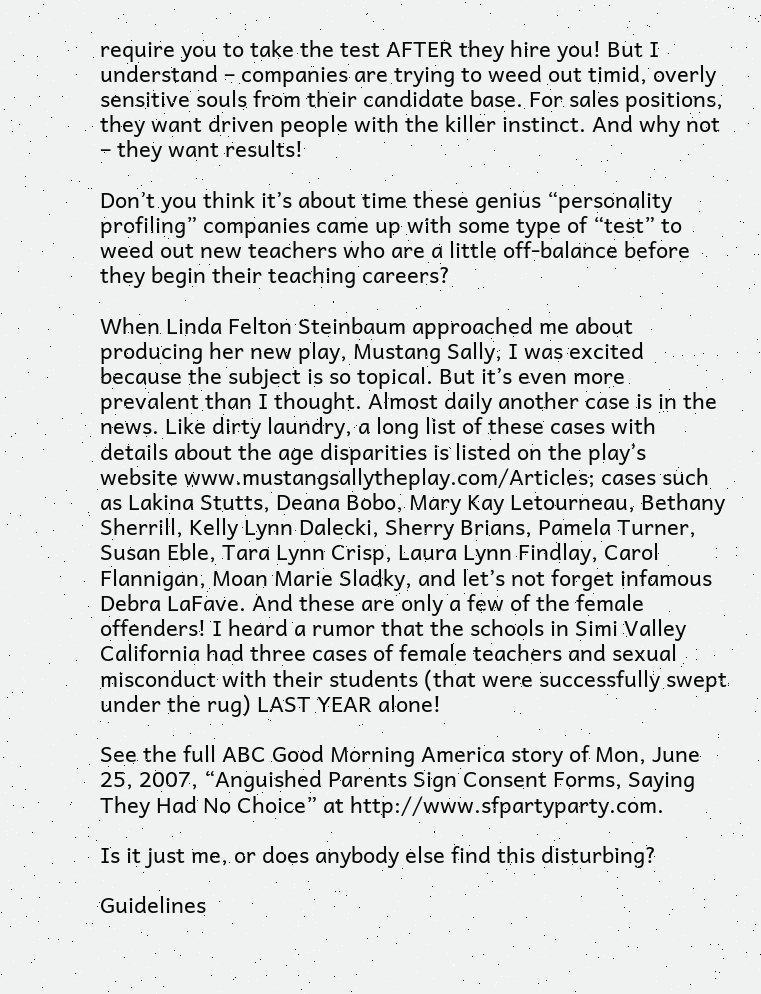require you to take the test AFTER they hire you! But I understand – companies are trying to weed out timid, overly sensitive souls from their candidate base. For sales positions, they want driven people with the killer instinct. And why not – they want results!

Don’t you think it’s about time these genius “personality profiling” companies came up with some type of “test” to weed out new teachers who are a little off-balance before they begin their teaching careers?

When Linda Felton Steinbaum approached me about producing her new play, Mustang Sally, I was excited because the subject is so topical. But it’s even more prevalent than I thought. Almost daily another case is in the news. Like dirty laundry, a long list of these cases with details about the age disparities is listed on the play’s website www.mustangsallytheplay.com/Articles; cases such as Lakina Stutts, Deana Bobo, Mary Kay Letourneau, Bethany Sherrill, Kelly Lynn Dalecki, Sherry Brians, Pamela Turner, Susan Eble, Tara Lynn Crisp, Laura Lynn Findlay, Carol Flannigan, Moan Marie Sladky, and let’s not forget infamous Debra LaFave. And these are only a few of the female offenders! I heard a rumor that the schools in Simi Valley California had three cases of female teachers and sexual misconduct with their students (that were successfully swept under the rug) LAST YEAR alone!

See the full ABC Good Morning America story of Mon, June 25, 2007, “Anguished Parents Sign Consent Forms, Saying They Had No Choice” at http://www.sfpartyparty.com.

Is it just me, or does anybody else find this disturbing?

Guidelines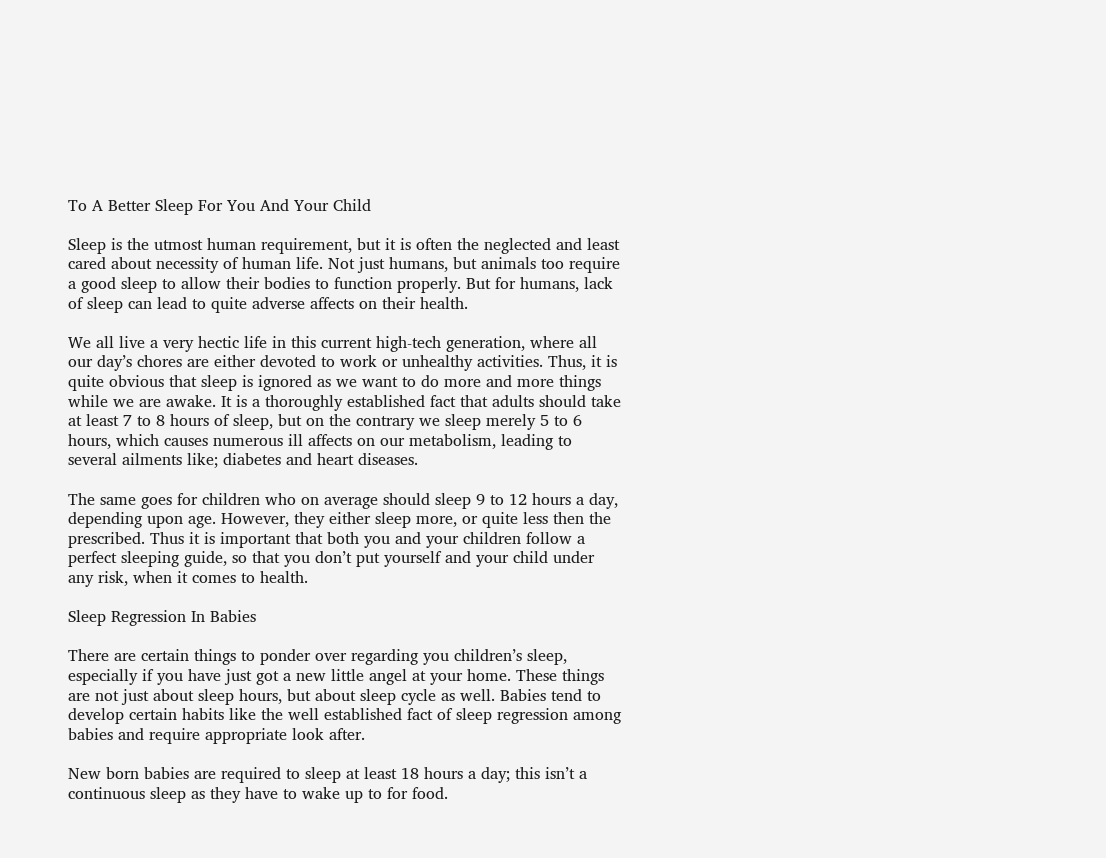To A Better Sleep For You And Your Child

Sleep is the utmost human requirement, but it is often the neglected and least cared about necessity of human life. Not just humans, but animals too require a good sleep to allow their bodies to function properly. But for humans, lack of sleep can lead to quite adverse affects on their health.

We all live a very hectic life in this current high-tech generation, where all our day’s chores are either devoted to work or unhealthy activities. Thus, it is quite obvious that sleep is ignored as we want to do more and more things while we are awake. It is a thoroughly established fact that adults should take at least 7 to 8 hours of sleep, but on the contrary we sleep merely 5 to 6 hours, which causes numerous ill affects on our metabolism, leading to several ailments like; diabetes and heart diseases.

The same goes for children who on average should sleep 9 to 12 hours a day, depending upon age. However, they either sleep more, or quite less then the prescribed. Thus it is important that both you and your children follow a perfect sleeping guide, so that you don’t put yourself and your child under any risk, when it comes to health.

Sleep Regression In Babies

There are certain things to ponder over regarding you children’s sleep, especially if you have just got a new little angel at your home. These things are not just about sleep hours, but about sleep cycle as well. Babies tend to develop certain habits like the well established fact of sleep regression among babies and require appropriate look after.

New born babies are required to sleep at least 18 hours a day; this isn’t a continuous sleep as they have to wake up to for food.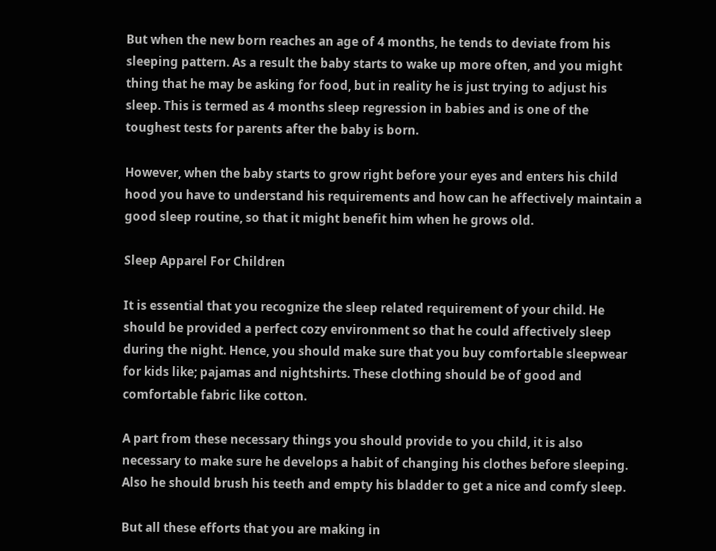But when the new born reaches an age of 4 months, he tends to deviate from his sleeping pattern. As a result the baby starts to wake up more often, and you might thing that he may be asking for food, but in reality he is just trying to adjust his sleep. This is termed as 4 months sleep regression in babies and is one of the toughest tests for parents after the baby is born.

However, when the baby starts to grow right before your eyes and enters his child hood you have to understand his requirements and how can he affectively maintain a good sleep routine, so that it might benefit him when he grows old.

Sleep Apparel For Children

It is essential that you recognize the sleep related requirement of your child. He should be provided a perfect cozy environment so that he could affectively sleep during the night. Hence, you should make sure that you buy comfortable sleepwear for kids like; pajamas and nightshirts. These clothing should be of good and comfortable fabric like cotton.

A part from these necessary things you should provide to you child, it is also necessary to make sure he develops a habit of changing his clothes before sleeping. Also he should brush his teeth and empty his bladder to get a nice and comfy sleep.

But all these efforts that you are making in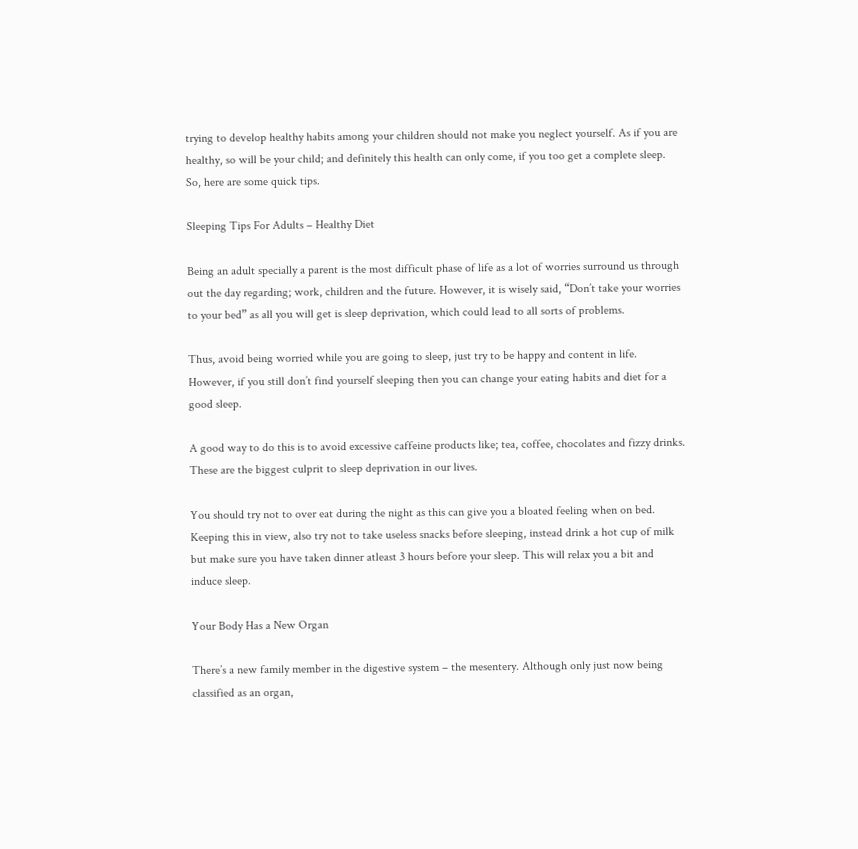trying to develop healthy habits among your children should not make you neglect yourself. As if you are healthy, so will be your child; and definitely this health can only come, if you too get a complete sleep. So, here are some quick tips.

Sleeping Tips For Adults – Healthy Diet

Being an adult specially a parent is the most difficult phase of life as a lot of worries surround us through out the day regarding; work, children and the future. However, it is wisely said, “Don’t take your worries to your bed” as all you will get is sleep deprivation, which could lead to all sorts of problems.

Thus, avoid being worried while you are going to sleep, just try to be happy and content in life. However, if you still don’t find yourself sleeping then you can change your eating habits and diet for a good sleep.

A good way to do this is to avoid excessive caffeine products like; tea, coffee, chocolates and fizzy drinks. These are the biggest culprit to sleep deprivation in our lives.

You should try not to over eat during the night as this can give you a bloated feeling when on bed. Keeping this in view, also try not to take useless snacks before sleeping, instead drink a hot cup of milk but make sure you have taken dinner atleast 3 hours before your sleep. This will relax you a bit and induce sleep.

Your Body Has a New Organ

There’s a new family member in the digestive system – the mesentery. Although only just now being classified as an organ,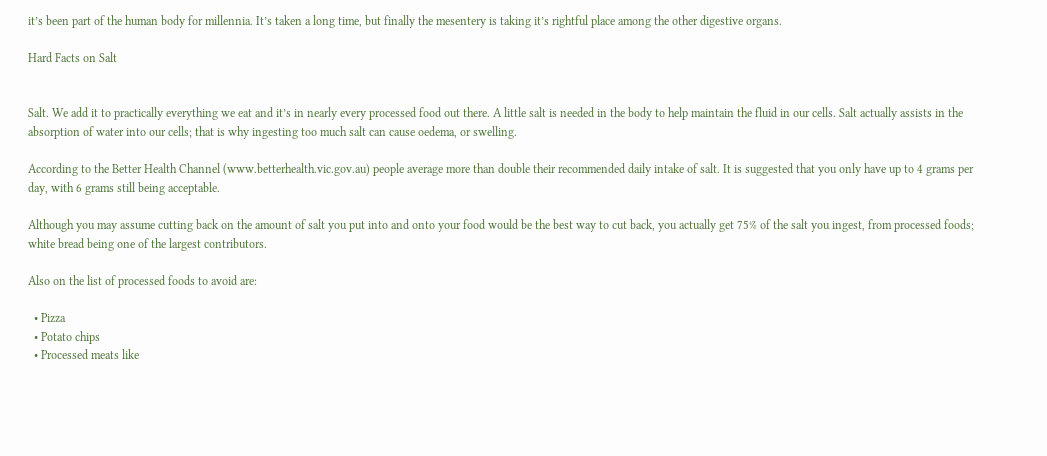it’s been part of the human body for millennia. It’s taken a long time, but finally the mesentery is taking it’s rightful place among the other digestive organs.

Hard Facts on Salt


Salt. We add it to practically everything we eat and it’s in nearly every processed food out there. A little salt is needed in the body to help maintain the fluid in our cells. Salt actually assists in the absorption of water into our cells; that is why ingesting too much salt can cause oedema, or swelling.

According to the Better Health Channel (www.betterhealth.vic.gov.au) people average more than double their recommended daily intake of salt. It is suggested that you only have up to 4 grams per day, with 6 grams still being acceptable.

Although you may assume cutting back on the amount of salt you put into and onto your food would be the best way to cut back, you actually get 75% of the salt you ingest, from processed foods; white bread being one of the largest contributors.

Also on the list of processed foods to avoid are:

  • Pizza
  • Potato chips
  • Processed meats like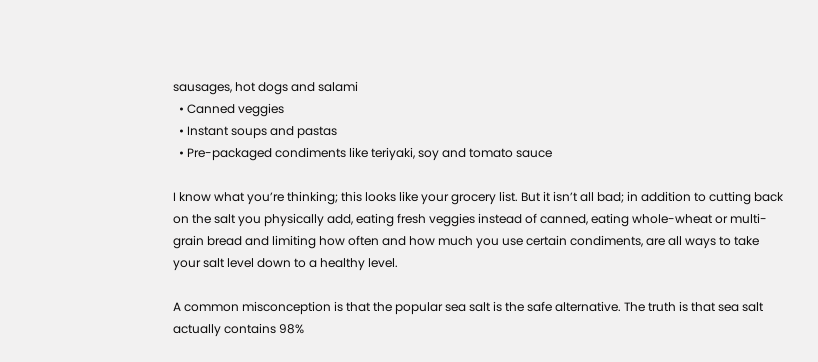sausages, hot dogs and salami
  • Canned veggies
  • Instant soups and pastas
  • Pre-packaged condiments like teriyaki, soy and tomato sauce

I know what you’re thinking; this looks like your grocery list. But it isn’t all bad; in addition to cutting back on the salt you physically add, eating fresh veggies instead of canned, eating whole-wheat or multi-grain bread and limiting how often and how much you use certain condiments, are all ways to take your salt level down to a healthy level.

A common misconception is that the popular sea salt is the safe alternative. The truth is that sea salt actually contains 98%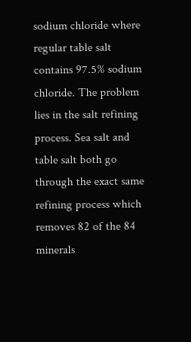sodium chloride where regular table salt contains 97.5% sodium chloride. The problem lies in the salt refining process. Sea salt and table salt both go through the exact same refining process which removes 82 of the 84 minerals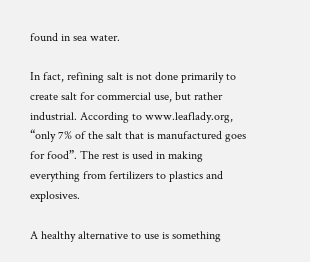found in sea water.

In fact, refining salt is not done primarily to create salt for commercial use, but rather industrial. According to www.leaflady.org, “only 7% of the salt that is manufactured goes for food”. The rest is used in making everything from fertilizers to plastics and explosives.

A healthy alternative to use is something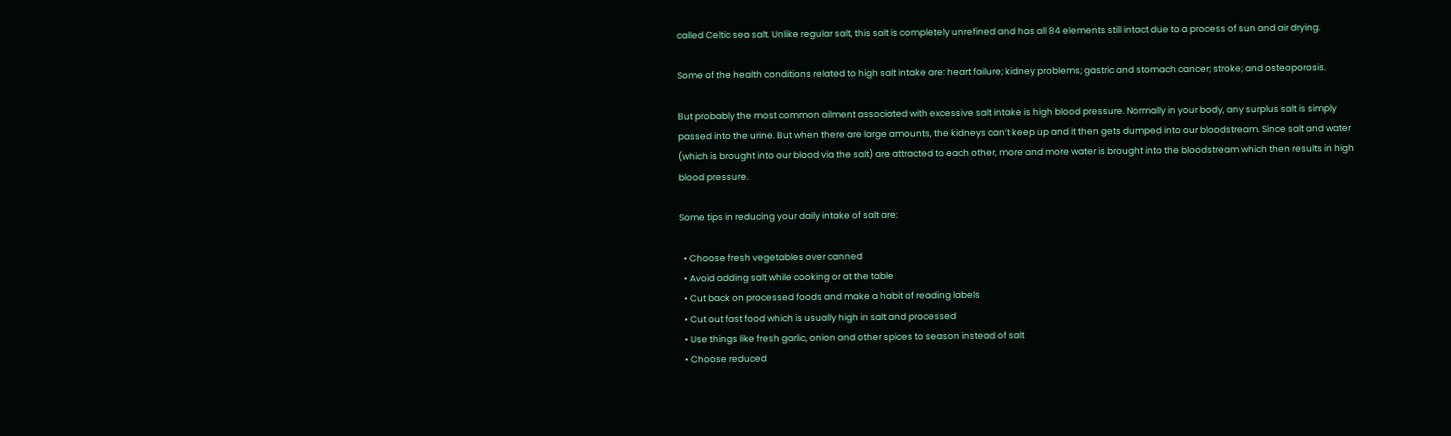called Celtic sea salt. Unlike regular salt, this salt is completely unrefined and has all 84 elements still intact due to a process of sun and air drying.

Some of the health conditions related to high salt intake are: heart failure; kidney problems; gastric and stomach cancer; stroke; and osteoporosis.

But probably the most common ailment associated with excessive salt intake is high blood pressure. Normally in your body, any surplus salt is simply passed into the urine. But when there are large amounts, the kidneys can’t keep up and it then gets dumped into our bloodstream. Since salt and water (which is brought into our blood via the salt) are attracted to each other, more and more water is brought into the bloodstream which then results in high blood pressure.

Some tips in reducing your daily intake of salt are:

  • Choose fresh vegetables over canned
  • Avoid adding salt while cooking or at the table
  • Cut back on processed foods and make a habit of reading labels
  • Cut out fast food which is usually high in salt and processed
  • Use things like fresh garlic, onion and other spices to season instead of salt
  • Choose reduced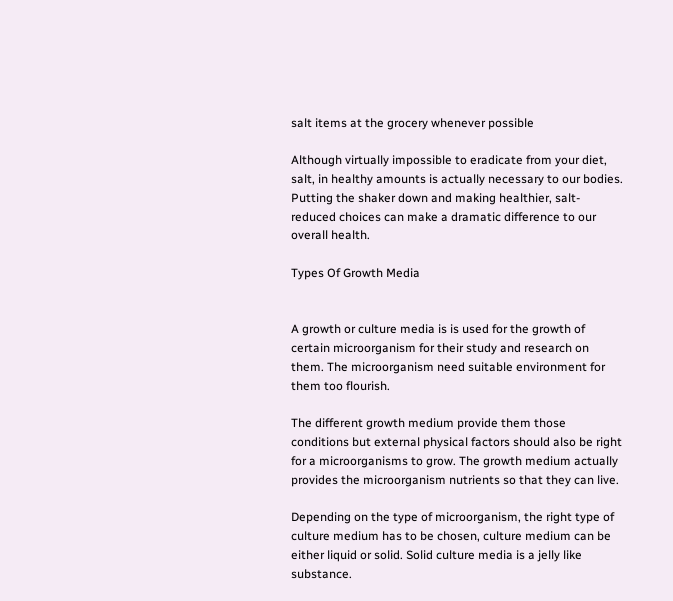salt items at the grocery whenever possible

Although virtually impossible to eradicate from your diet, salt, in healthy amounts is actually necessary to our bodies. Putting the shaker down and making healthier, salt-reduced choices can make a dramatic difference to our overall health.

Types Of Growth Media


A growth or culture media is is used for the growth of certain microorganism for their study and research on them. The microorganism need suitable environment for them too flourish.

The different growth medium provide them those conditions but external physical factors should also be right for a microorganisms to grow. The growth medium actually provides the microorganism nutrients so that they can live.

Depending on the type of microorganism, the right type of culture medium has to be chosen, culture medium can be either liquid or solid. Solid culture media is a jelly like substance.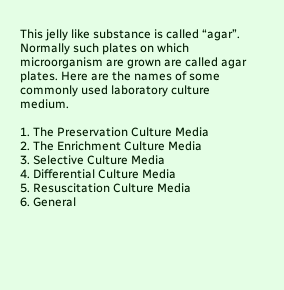This jelly like substance is called “agar”. Normally such plates on which microorganism are grown are called agar plates. Here are the names of some commonly used laboratory culture medium.

1. The Preservation Culture Media
2. The Enrichment Culture Media
3. Selective Culture Media
4. Differential Culture Media
5. Resuscitation Culture Media
6. General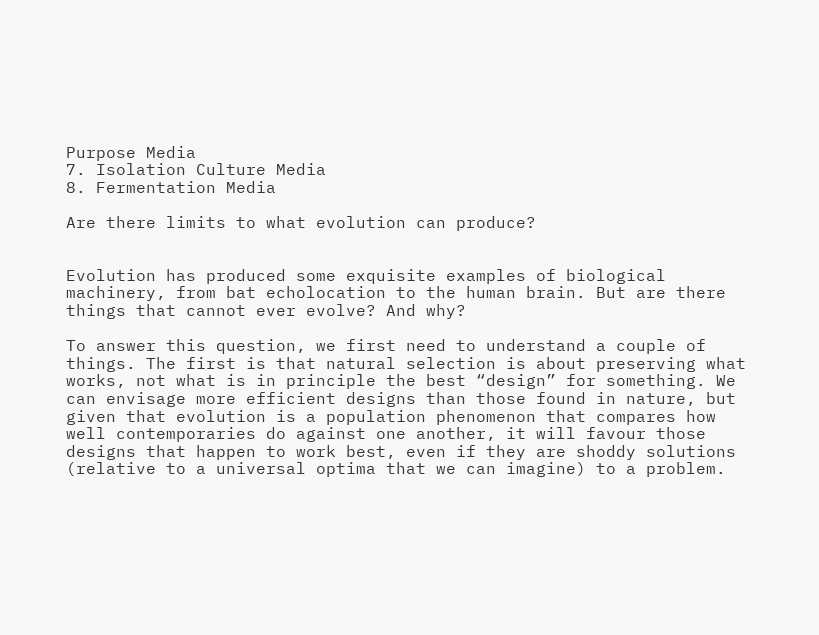Purpose Media
7. Isolation Culture Media
8. Fermentation Media

Are there limits to what evolution can produce?


Evolution has produced some exquisite examples of biological machinery, from bat echolocation to the human brain. But are there things that cannot ever evolve? And why?

To answer this question, we first need to understand a couple of things. The first is that natural selection is about preserving what works, not what is in principle the best “design” for something. We can envisage more efficient designs than those found in nature, but given that evolution is a population phenomenon that compares how well contemporaries do against one another, it will favour those designs that happen to work best, even if they are shoddy solutions (relative to a universal optima that we can imagine) to a problem.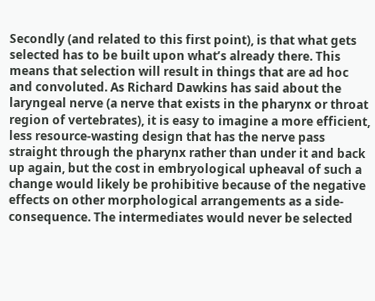Secondly (and related to this first point), is that what gets selected has to be built upon what’s already there. This means that selection will result in things that are ad hoc and convoluted. As Richard Dawkins has said about the laryngeal nerve (a nerve that exists in the pharynx or throat region of vertebrates), it is easy to imagine a more efficient, less resource-wasting design that has the nerve pass straight through the pharynx rather than under it and back up again, but the cost in embryological upheaval of such a change would likely be prohibitive because of the negative effects on other morphological arrangements as a side-consequence. The intermediates would never be selected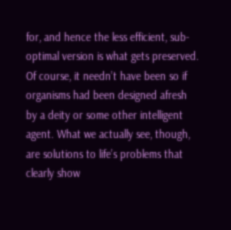for, and hence the less efficient, sub-optimal version is what gets preserved. Of course, it needn’t have been so if organisms had been designed afresh by a deity or some other intelligent agent. What we actually see, though, are solutions to life’s problems that clearly show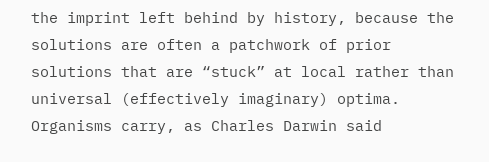the imprint left behind by history, because the solutions are often a patchwork of prior solutions that are “stuck” at local rather than universal (effectively imaginary) optima. Organisms carry, as Charles Darwin said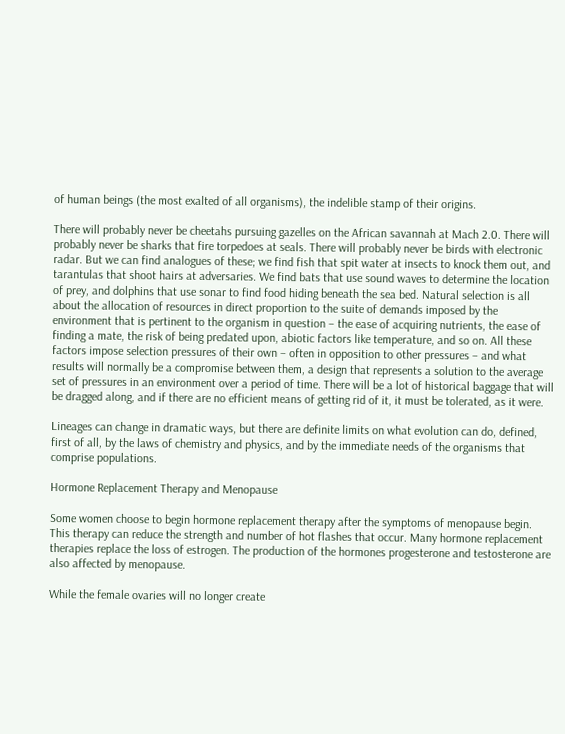of human beings (the most exalted of all organisms), the indelible stamp of their origins.

There will probably never be cheetahs pursuing gazelles on the African savannah at Mach 2.0. There will probably never be sharks that fire torpedoes at seals. There will probably never be birds with electronic radar. But we can find analogues of these; we find fish that spit water at insects to knock them out, and tarantulas that shoot hairs at adversaries. We find bats that use sound waves to determine the location of prey, and dolphins that use sonar to find food hiding beneath the sea bed. Natural selection is all about the allocation of resources in direct proportion to the suite of demands imposed by the environment that is pertinent to the organism in question – the ease of acquiring nutrients, the ease of finding a mate, the risk of being predated upon, abiotic factors like temperature, and so on. All these factors impose selection pressures of their own – often in opposition to other pressures – and what results will normally be a compromise between them, a design that represents a solution to the average set of pressures in an environment over a period of time. There will be a lot of historical baggage that will be dragged along, and if there are no efficient means of getting rid of it, it must be tolerated, as it were.

Lineages can change in dramatic ways, but there are definite limits on what evolution can do, defined, first of all, by the laws of chemistry and physics, and by the immediate needs of the organisms that comprise populations.

Hormone Replacement Therapy and Menopause

Some women choose to begin hormone replacement therapy after the symptoms of menopause begin. This therapy can reduce the strength and number of hot flashes that occur. Many hormone replacement therapies replace the loss of estrogen. The production of the hormones progesterone and testosterone are also affected by menopause.

While the female ovaries will no longer create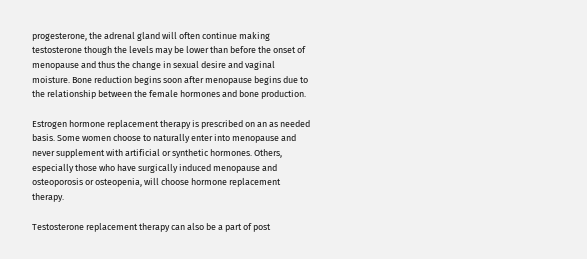progesterone, the adrenal gland will often continue making testosterone though the levels may be lower than before the onset of menopause and thus the change in sexual desire and vaginal moisture. Bone reduction begins soon after menopause begins due to the relationship between the female hormones and bone production.

Estrogen hormone replacement therapy is prescribed on an as needed basis. Some women choose to naturally enter into menopause and never supplement with artificial or synthetic hormones. Others, especially those who have surgically induced menopause and osteoporosis or osteopenia, will choose hormone replacement therapy.

Testosterone replacement therapy can also be a part of post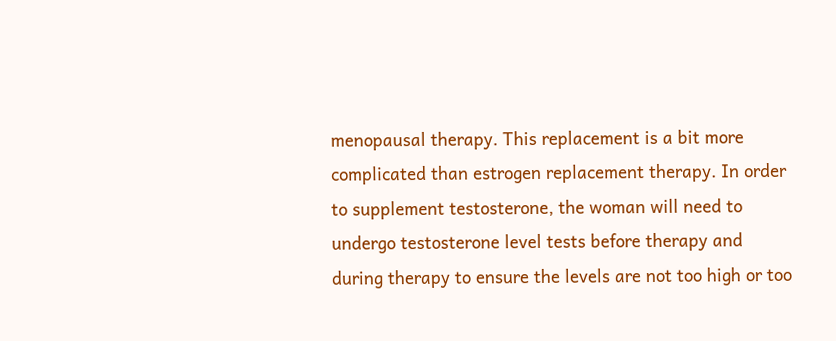menopausal therapy. This replacement is a bit more complicated than estrogen replacement therapy. In order to supplement testosterone, the woman will need to undergo testosterone level tests before therapy and during therapy to ensure the levels are not too high or too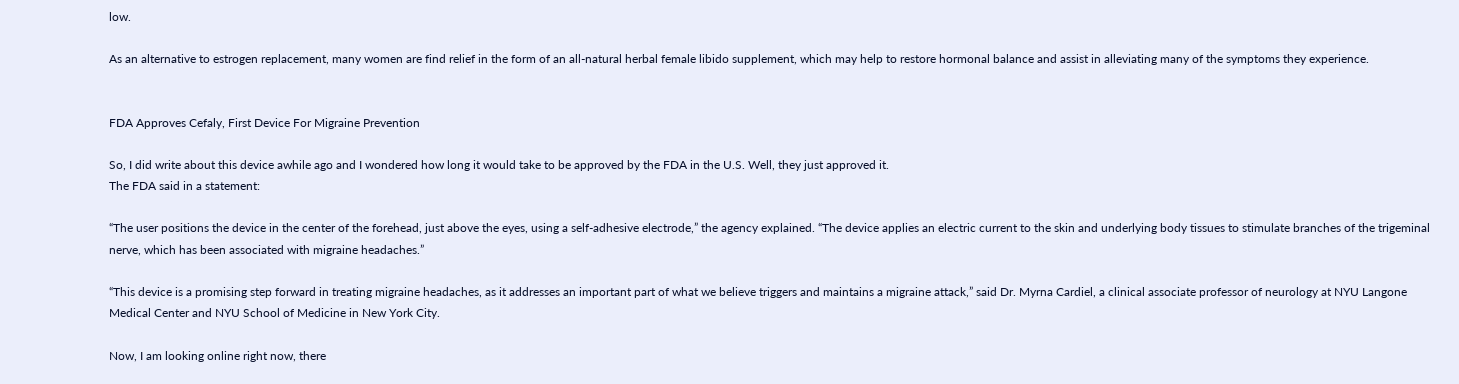low.

As an alternative to estrogen replacement, many women are find relief in the form of an all-natural herbal female libido supplement, which may help to restore hormonal balance and assist in alleviating many of the symptoms they experience.


FDA Approves Cefaly, First Device For Migraine Prevention

So, I did write about this device awhile ago and I wondered how long it would take to be approved by the FDA in the U.S. Well, they just approved it.
The FDA said in a statement:

“The user positions the device in the center of the forehead, just above the eyes, using a self-adhesive electrode,” the agency explained. “The device applies an electric current to the skin and underlying body tissues to stimulate branches of the trigeminal nerve, which has been associated with migraine headaches.”

“This device is a promising step forward in treating migraine headaches, as it addresses an important part of what we believe triggers and maintains a migraine attack,” said Dr. Myrna Cardiel, a clinical associate professor of neurology at NYU Langone Medical Center and NYU School of Medicine in New York City.

Now, I am looking online right now, there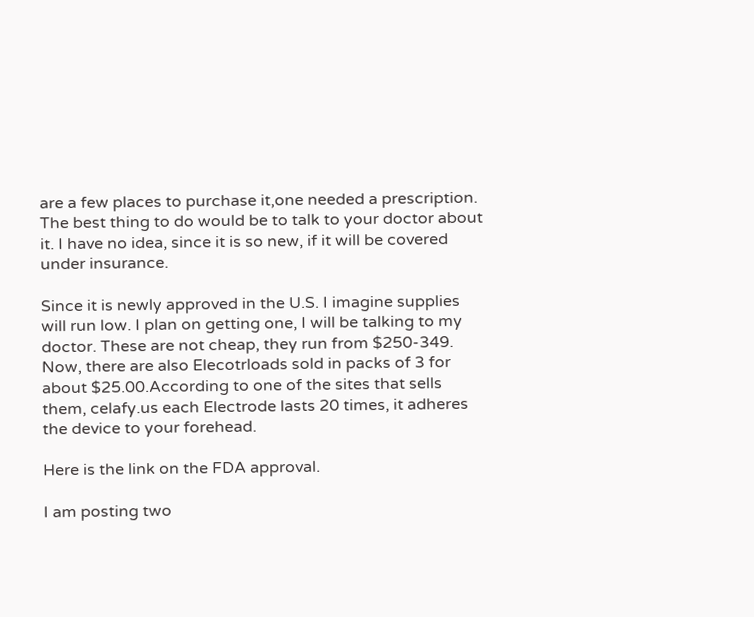are a few places to purchase it,one needed a prescription. The best thing to do would be to talk to your doctor about it. I have no idea, since it is so new, if it will be covered under insurance.

Since it is newly approved in the U.S. I imagine supplies will run low. I plan on getting one, I will be talking to my doctor. These are not cheap, they run from $250-349. Now, there are also Elecotrloads sold in packs of 3 for about $25.00.According to one of the sites that sells them, celafy.us each Electrode lasts 20 times, it adheres the device to your forehead.

Here is the link on the FDA approval.

I am posting two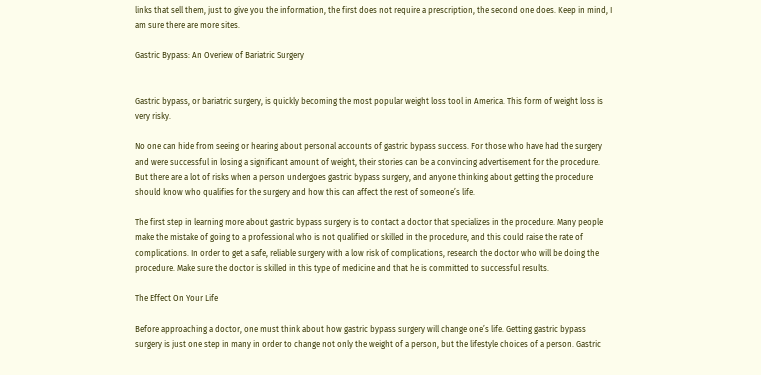links that sell them, just to give you the information, the first does not require a prescription, the second one does. Keep in mind, I am sure there are more sites.

Gastric Bypass: An Overiew of Bariatric Surgery


Gastric bypass, or bariatric surgery, is quickly becoming the most popular weight loss tool in America. This form of weight loss is very risky.

No one can hide from seeing or hearing about personal accounts of gastric bypass success. For those who have had the surgery and were successful in losing a significant amount of weight, their stories can be a convincing advertisement for the procedure. But there are a lot of risks when a person undergoes gastric bypass surgery, and anyone thinking about getting the procedure should know who qualifies for the surgery and how this can affect the rest of someone’s life.

The first step in learning more about gastric bypass surgery is to contact a doctor that specializes in the procedure. Many people make the mistake of going to a professional who is not qualified or skilled in the procedure, and this could raise the rate of complications. In order to get a safe, reliable surgery with a low risk of complications, research the doctor who will be doing the procedure. Make sure the doctor is skilled in this type of medicine and that he is committed to successful results.

The Effect On Your Life

Before approaching a doctor, one must think about how gastric bypass surgery will change one’s life. Getting gastric bypass surgery is just one step in many in order to change not only the weight of a person, but the lifestyle choices of a person. Gastric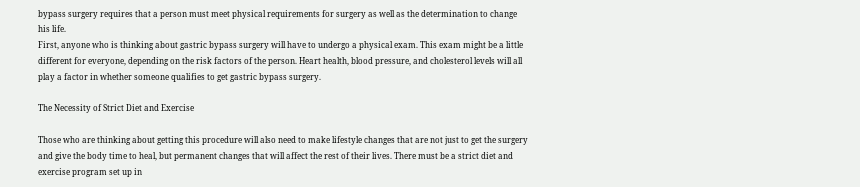bypass surgery requires that a person must meet physical requirements for surgery as well as the determination to change his life.
First, anyone who is thinking about gastric bypass surgery will have to undergo a physical exam. This exam might be a little different for everyone, depending on the risk factors of the person. Heart health, blood pressure, and cholesterol levels will all play a factor in whether someone qualifies to get gastric bypass surgery.

The Necessity of Strict Diet and Exercise

Those who are thinking about getting this procedure will also need to make lifestyle changes that are not just to get the surgery and give the body time to heal, but permanent changes that will affect the rest of their lives. There must be a strict diet and exercise program set up in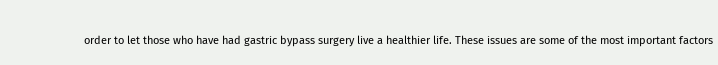order to let those who have had gastric bypass surgery live a healthier life. These issues are some of the most important factors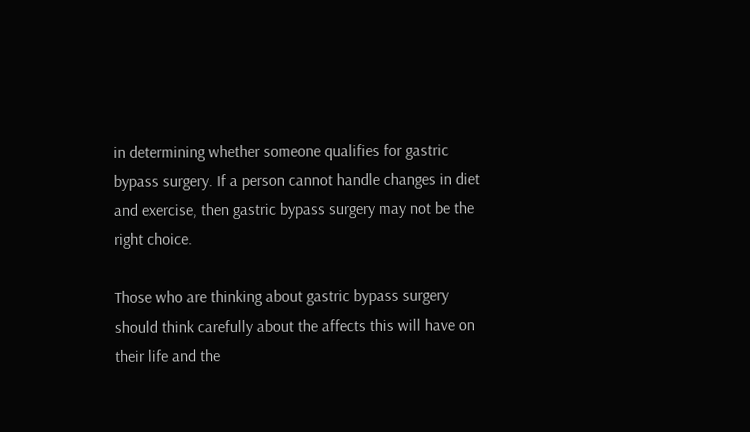in determining whether someone qualifies for gastric bypass surgery. If a person cannot handle changes in diet and exercise, then gastric bypass surgery may not be the right choice.

Those who are thinking about gastric bypass surgery should think carefully about the affects this will have on their life and the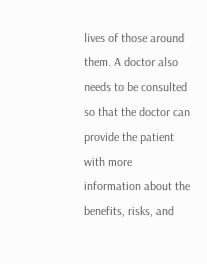lives of those around them. A doctor also needs to be consulted so that the doctor can provide the patient with more information about the benefits, risks, and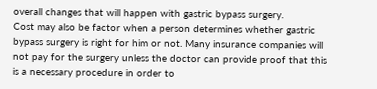overall changes that will happen with gastric bypass surgery.
Cost may also be factor when a person determines whether gastric bypass surgery is right for him or not. Many insurance companies will not pay for the surgery unless the doctor can provide proof that this is a necessary procedure in order to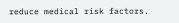reduce medical risk factors.